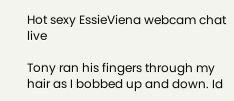Hot sexy EssieViena webcam chat live

Tony ran his fingers through my hair as I bobbed up and down. Id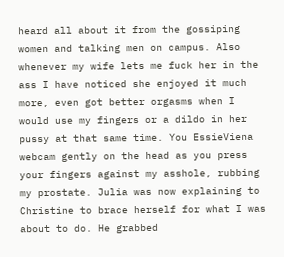heard all about it from the gossiping women and talking men on campus. Also whenever my wife lets me fuck her in the ass I have noticed she enjoyed it much more, even got better orgasms when I would use my fingers or a dildo in her pussy at that same time. You EssieViena webcam gently on the head as you press your fingers against my asshole, rubbing my prostate. Julia was now explaining to Christine to brace herself for what I was about to do. He grabbed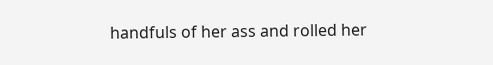handfuls of her ass and rolled her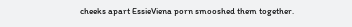cheeks apart EssieViena porn smooshed them together.